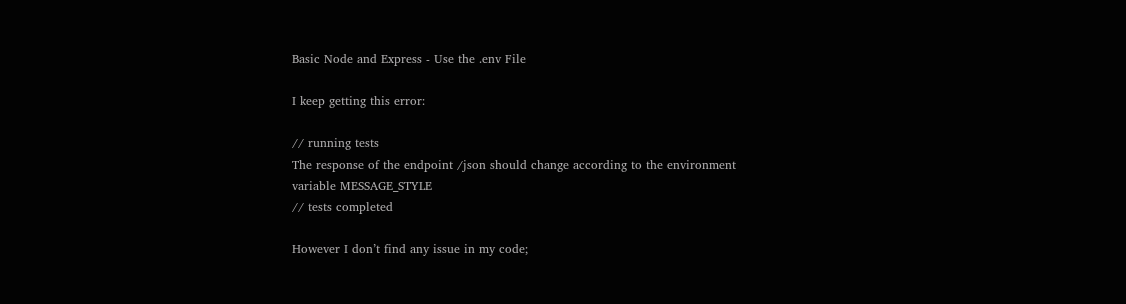Basic Node and Express - Use the .env File

I keep getting this error:

// running tests
The response of the endpoint /json should change according to the environment variable MESSAGE_STYLE
// tests completed

However I don’t find any issue in my code;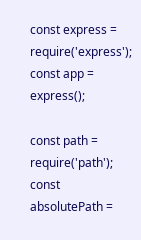const express = require('express');
const app = express();

const path = require('path');
const absolutePath =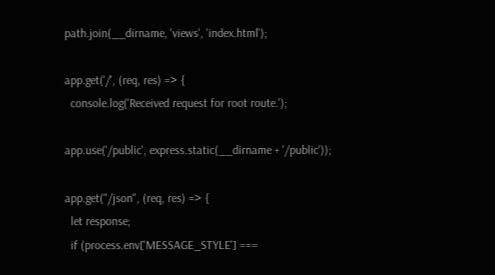path.join(__dirname, 'views', 'index.html');

app.get('/', (req, res) => {
  console.log('Received request for root route.');

app.use('/public', express.static(__dirname + '/public'));

app.get("/json", (req, res) => {
  let response;
  if (process.env['MESSAGE_STYLE'] ===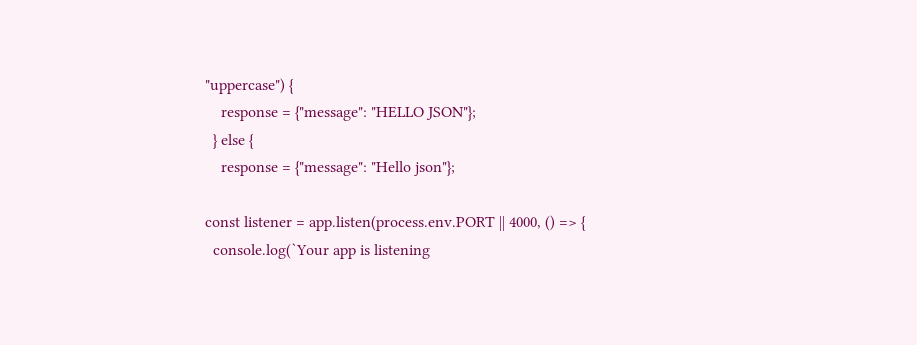"uppercase") {
    response = {"message": "HELLO JSON"};
  } else {
    response = {"message": "Hello json"};

const listener = app.listen(process.env.PORT || 4000, () => {
  console.log(`Your app is listening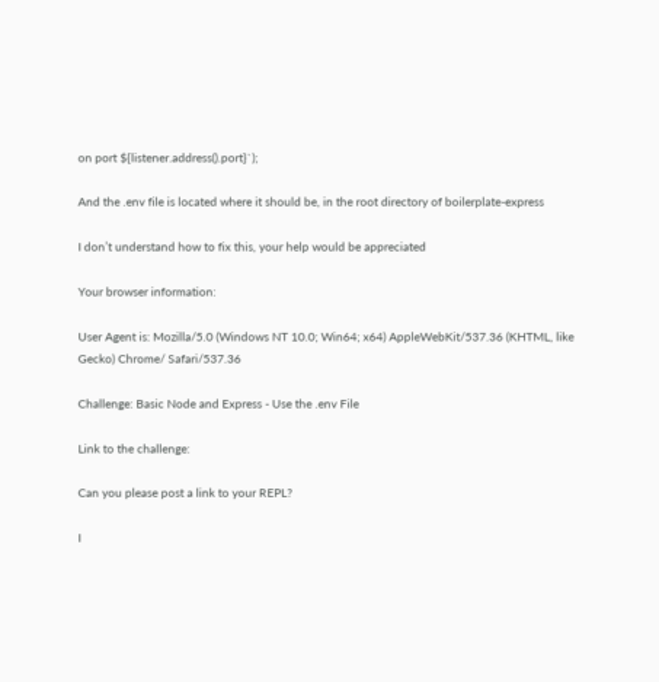on port ${listener.address().port}`);

And the .env file is located where it should be, in the root directory of boilerplate-express

I don’t understand how to fix this, your help would be appreciated

Your browser information:

User Agent is: Mozilla/5.0 (Windows NT 10.0; Win64; x64) AppleWebKit/537.36 (KHTML, like Gecko) Chrome/ Safari/537.36

Challenge: Basic Node and Express - Use the .env File

Link to the challenge:

Can you please post a link to your REPL?

I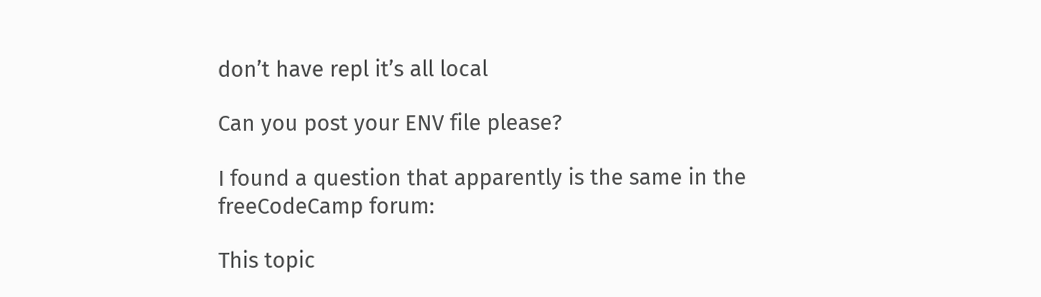don’t have repl it’s all local

Can you post your ENV file please?

I found a question that apparently is the same in the freeCodeCamp forum:

This topic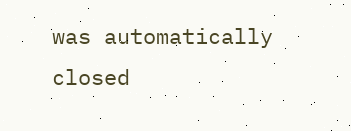was automatically closed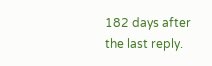182 days after the last reply.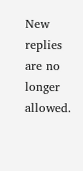New replies are no longer allowed.